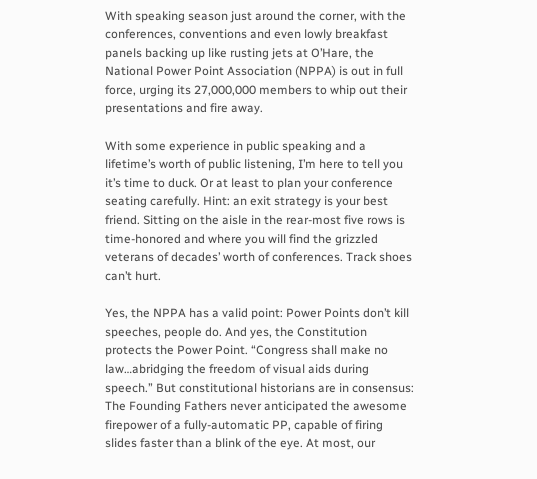With speaking season just around the corner, with the conferences, conventions and even lowly breakfast panels backing up like rusting jets at O’Hare, the National Power Point Association (NPPA) is out in full force, urging its 27,000,000 members to whip out their presentations and fire away.

With some experience in public speaking and a lifetime’s worth of public listening, I’m here to tell you it’s time to duck. Or at least to plan your conference seating carefully. Hint: an exit strategy is your best friend. Sitting on the aisle in the rear-most five rows is time-honored and where you will find the grizzled veterans of decades’ worth of conferences. Track shoes can’t hurt.

Yes, the NPPA has a valid point: Power Points don’t kill speeches, people do. And yes, the Constitution protects the Power Point. “Congress shall make no law…abridging the freedom of visual aids during speech.” But constitutional historians are in consensus: The Founding Fathers never anticipated the awesome firepower of a fully-automatic PP, capable of firing slides faster than a blink of the eye. At most, our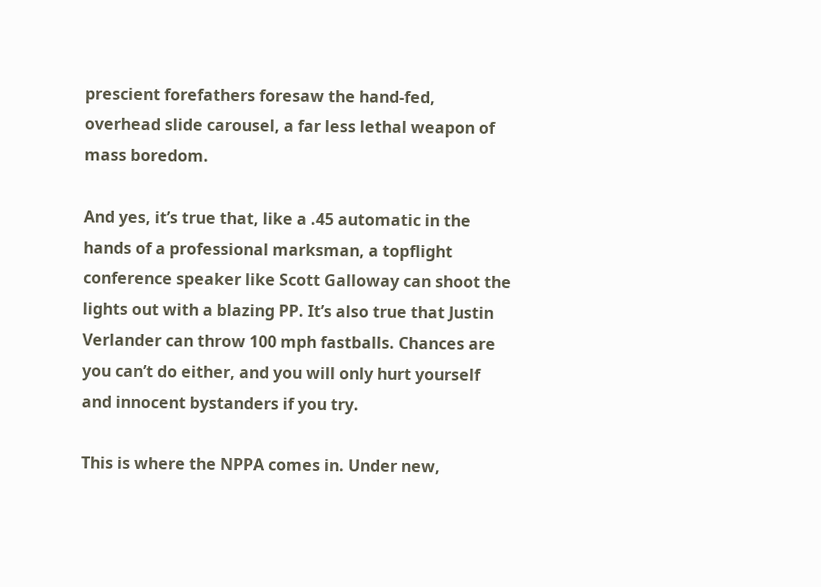prescient forefathers foresaw the hand-fed, overhead slide carousel, a far less lethal weapon of mass boredom.

And yes, it’s true that, like a .45 automatic in the hands of a professional marksman, a topflight conference speaker like Scott Galloway can shoot the lights out with a blazing PP. It’s also true that Justin Verlander can throw 100 mph fastballs. Chances are you can’t do either, and you will only hurt yourself and innocent bystanders if you try.

This is where the NPPA comes in. Under new,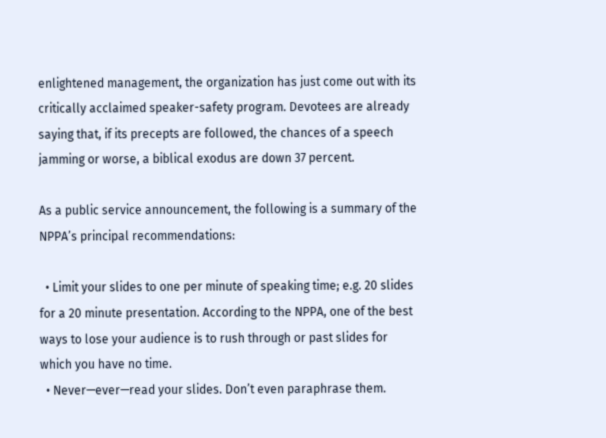enlightened management, the organization has just come out with its critically acclaimed speaker-safety program. Devotees are already saying that, if its precepts are followed, the chances of a speech jamming or worse, a biblical exodus are down 37 percent.

As a public service announcement, the following is a summary of the NPPA’s principal recommendations:

  • Limit your slides to one per minute of speaking time; e.g. 20 slides for a 20 minute presentation. According to the NPPA, one of the best ways to lose your audience is to rush through or past slides for which you have no time.
  • Never—ever—read your slides. Don’t even paraphrase them.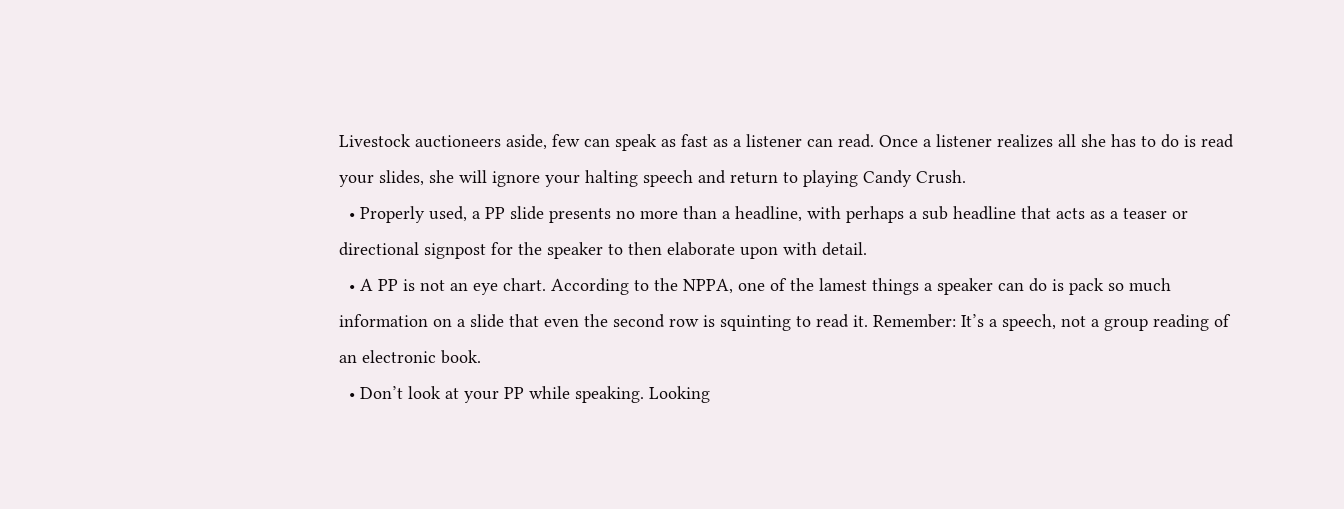Livestock auctioneers aside, few can speak as fast as a listener can read. Once a listener realizes all she has to do is read your slides, she will ignore your halting speech and return to playing Candy Crush.
  • Properly used, a PP slide presents no more than a headline, with perhaps a sub headline that acts as a teaser or directional signpost for the speaker to then elaborate upon with detail.
  • A PP is not an eye chart. According to the NPPA, one of the lamest things a speaker can do is pack so much information on a slide that even the second row is squinting to read it. Remember: It’s a speech, not a group reading of an electronic book.
  • Don’t look at your PP while speaking. Looking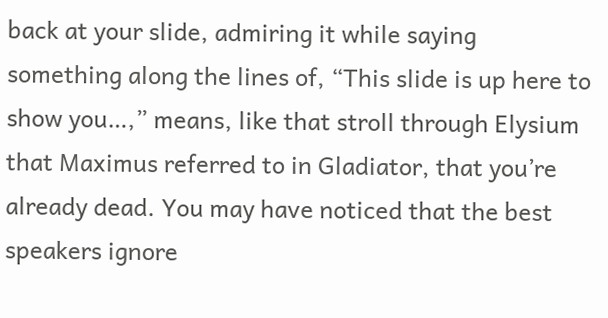back at your slide, admiring it while saying something along the lines of, “This slide is up here to show you…,” means, like that stroll through Elysium that Maximus referred to in Gladiator, that you’re already dead. You may have noticed that the best speakers ignore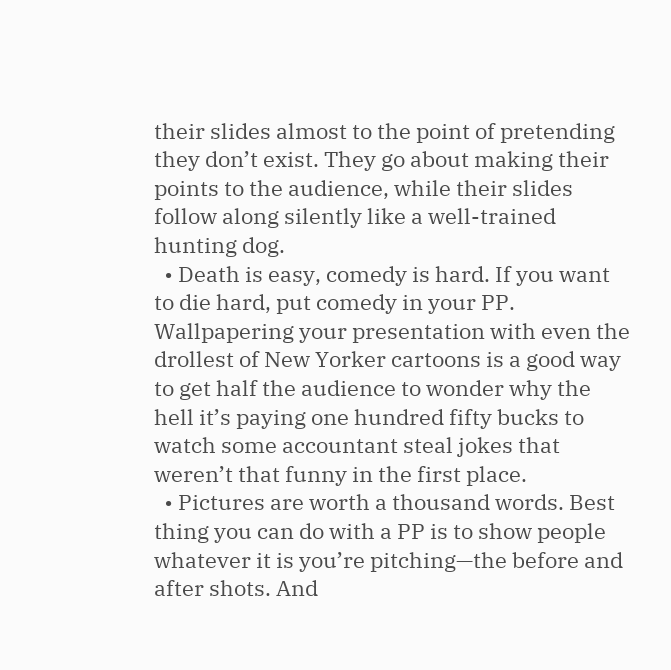their slides almost to the point of pretending they don’t exist. They go about making their points to the audience, while their slides follow along silently like a well-trained hunting dog.
  • Death is easy, comedy is hard. If you want to die hard, put comedy in your PP. Wallpapering your presentation with even the drollest of New Yorker cartoons is a good way to get half the audience to wonder why the hell it’s paying one hundred fifty bucks to watch some accountant steal jokes that weren’t that funny in the first place.
  • Pictures are worth a thousand words. Best thing you can do with a PP is to show people whatever it is you’re pitching—the before and after shots. And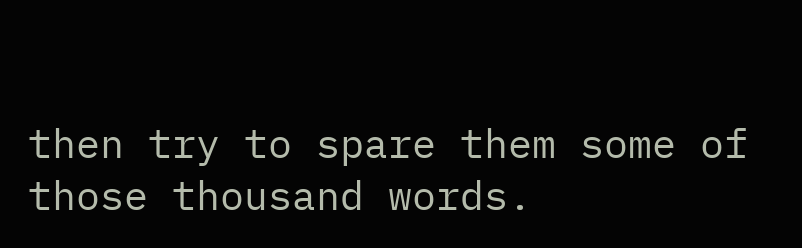then try to spare them some of those thousand words.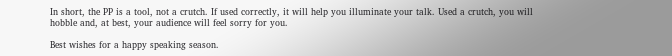In short, the PP is a tool, not a crutch. If used correctly, it will help you illuminate your talk. Used a crutch, you will hobble and, at best, your audience will feel sorry for you.

Best wishes for a happy speaking season.